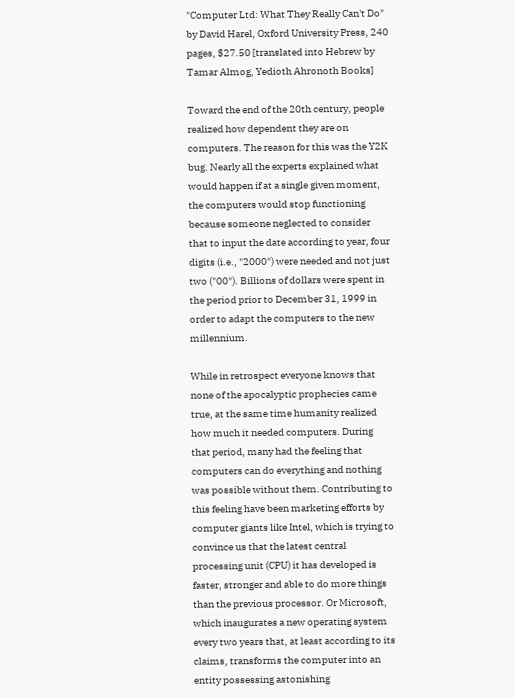"Computer Ltd: What They Really Can't Do" by David Harel, Oxford University Press, 240 pages, $27.50 [translated into Hebrew by Tamar Almog, Yedioth Ahronoth Books]

Toward the end of the 20th century, people realized how dependent they are on computers. The reason for this was the Y2K bug. Nearly all the experts explained what would happen if at a single given moment, the computers would stop functioning because someone neglected to consider that to input the date according to year, four digits (i.e., "2000") were needed and not just two ("00"). Billions of dollars were spent in the period prior to December 31, 1999 in order to adapt the computers to the new millennium.

While in retrospect everyone knows that none of the apocalyptic prophecies came true, at the same time humanity realized how much it needed computers. During that period, many had the feeling that computers can do everything and nothing was possible without them. Contributing to this feeling have been marketing efforts by computer giants like Intel, which is trying to convince us that the latest central processing unit (CPU) it has developed is faster, stronger and able to do more things than the previous processor. Or Microsoft, which inaugurates a new operating system every two years that, at least according to its claims, transforms the computer into an entity possessing astonishing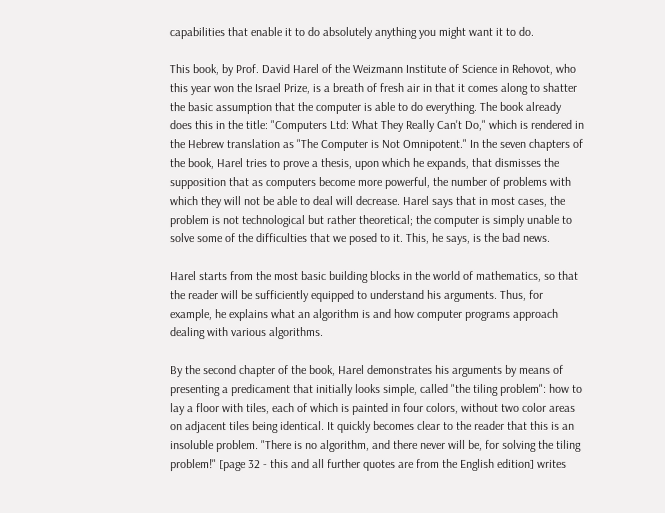capabilities that enable it to do absolutely anything you might want it to do.

This book, by Prof. David Harel of the Weizmann Institute of Science in Rehovot, who this year won the Israel Prize, is a breath of fresh air in that it comes along to shatter the basic assumption that the computer is able to do everything. The book already does this in the title: "Computers Ltd: What They Really Can't Do," which is rendered in the Hebrew translation as "The Computer is Not Omnipotent." In the seven chapters of the book, Harel tries to prove a thesis, upon which he expands, that dismisses the supposition that as computers become more powerful, the number of problems with which they will not be able to deal will decrease. Harel says that in most cases, the problem is not technological but rather theoretical; the computer is simply unable to solve some of the difficulties that we posed to it. This, he says, is the bad news.

Harel starts from the most basic building blocks in the world of mathematics, so that the reader will be sufficiently equipped to understand his arguments. Thus, for example, he explains what an algorithm is and how computer programs approach dealing with various algorithms.

By the second chapter of the book, Harel demonstrates his arguments by means of presenting a predicament that initially looks simple, called "the tiling problem": how to lay a floor with tiles, each of which is painted in four colors, without two color areas on adjacent tiles being identical. It quickly becomes clear to the reader that this is an insoluble problem. "There is no algorithm, and there never will be, for solving the tiling problem!" [page 32 - this and all further quotes are from the English edition] writes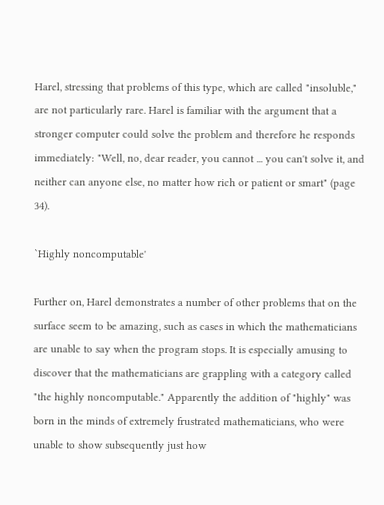Harel, stressing that problems of this type, which are called "insoluble," are not particularly rare. Harel is familiar with the argument that a stronger computer could solve the problem and therefore he responds immediately: "Well, no, dear reader, you cannot ... you can't solve it, and neither can anyone else, no matter how rich or patient or smart" (page 34).

`Highly noncomputable'

Further on, Harel demonstrates a number of other problems that on the surface seem to be amazing, such as cases in which the mathematicians are unable to say when the program stops. It is especially amusing to discover that the mathematicians are grappling with a category called "the highly noncomputable." Apparently the addition of "highly" was born in the minds of extremely frustrated mathematicians, who were unable to show subsequently just how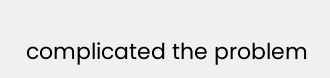complicated the problem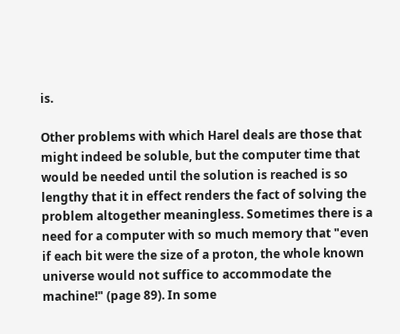is.

Other problems with which Harel deals are those that might indeed be soluble, but the computer time that would be needed until the solution is reached is so lengthy that it in effect renders the fact of solving the problem altogether meaningless. Sometimes there is a need for a computer with so much memory that "even if each bit were the size of a proton, the whole known universe would not suffice to accommodate the machine!" (page 89). In some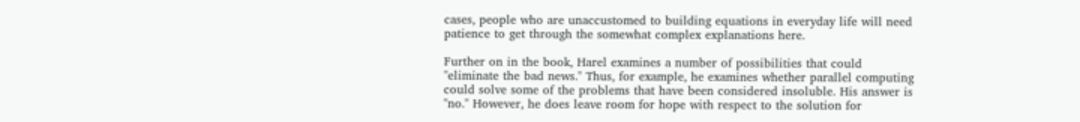cases, people who are unaccustomed to building equations in everyday life will need patience to get through the somewhat complex explanations here.

Further on in the book, Harel examines a number of possibilities that could "eliminate the bad news." Thus, for example, he examines whether parallel computing could solve some of the problems that have been considered insoluble. His answer is "no." However, he does leave room for hope with respect to the solution for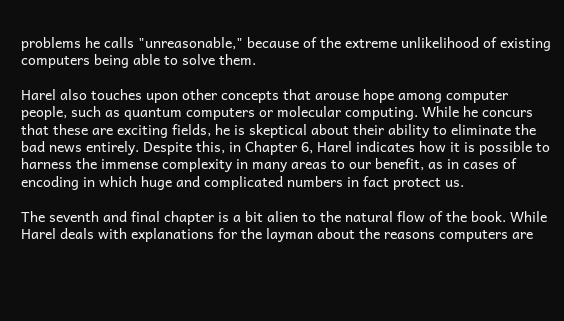problems he calls "unreasonable," because of the extreme unlikelihood of existing computers being able to solve them.

Harel also touches upon other concepts that arouse hope among computer people, such as quantum computers or molecular computing. While he concurs that these are exciting fields, he is skeptical about their ability to eliminate the bad news entirely. Despite this, in Chapter 6, Harel indicates how it is possible to harness the immense complexity in many areas to our benefit, as in cases of encoding in which huge and complicated numbers in fact protect us.

The seventh and final chapter is a bit alien to the natural flow of the book. While Harel deals with explanations for the layman about the reasons computers are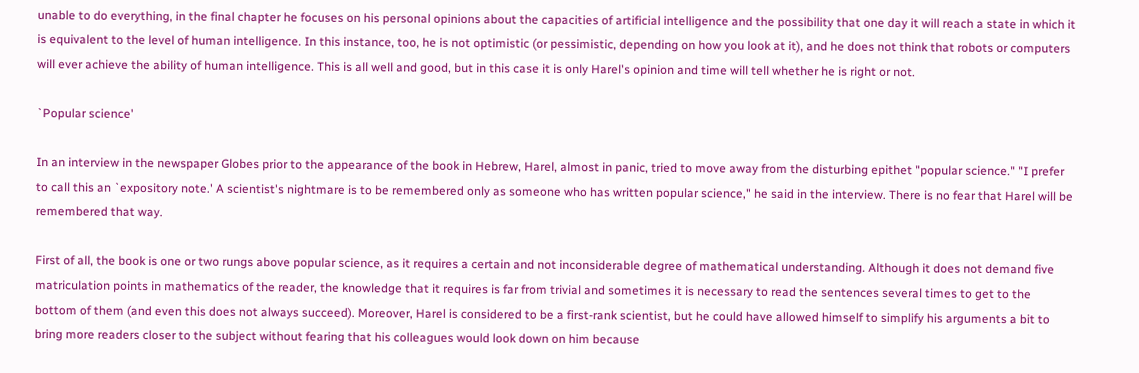unable to do everything, in the final chapter he focuses on his personal opinions about the capacities of artificial intelligence and the possibility that one day it will reach a state in which it is equivalent to the level of human intelligence. In this instance, too, he is not optimistic (or pessimistic, depending on how you look at it), and he does not think that robots or computers will ever achieve the ability of human intelligence. This is all well and good, but in this case it is only Harel's opinion and time will tell whether he is right or not.

`Popular science'

In an interview in the newspaper Globes prior to the appearance of the book in Hebrew, Harel, almost in panic, tried to move away from the disturbing epithet "popular science." "I prefer to call this an `expository note.' A scientist's nightmare is to be remembered only as someone who has written popular science," he said in the interview. There is no fear that Harel will be remembered that way.

First of all, the book is one or two rungs above popular science, as it requires a certain and not inconsiderable degree of mathematical understanding. Although it does not demand five matriculation points in mathematics of the reader, the knowledge that it requires is far from trivial and sometimes it is necessary to read the sentences several times to get to the bottom of them (and even this does not always succeed). Moreover, Harel is considered to be a first-rank scientist, but he could have allowed himself to simplify his arguments a bit to bring more readers closer to the subject without fearing that his colleagues would look down on him because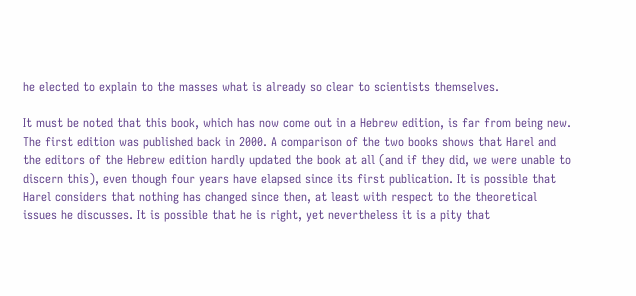he elected to explain to the masses what is already so clear to scientists themselves.

It must be noted that this book, which has now come out in a Hebrew edition, is far from being new. The first edition was published back in 2000. A comparison of the two books shows that Harel and the editors of the Hebrew edition hardly updated the book at all (and if they did, we were unable to discern this), even though four years have elapsed since its first publication. It is possible that Harel considers that nothing has changed since then, at least with respect to the theoretical issues he discusses. It is possible that he is right, yet nevertheless it is a pity that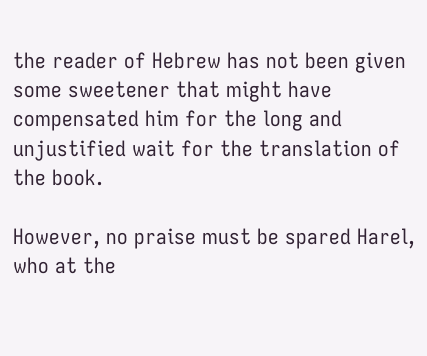the reader of Hebrew has not been given some sweetener that might have compensated him for the long and unjustified wait for the translation of the book.

However, no praise must be spared Harel, who at the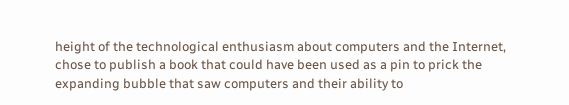height of the technological enthusiasm about computers and the Internet, chose to publish a book that could have been used as a pin to prick the expanding bubble that saw computers and their ability to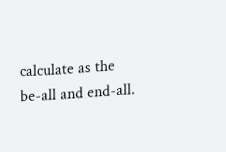calculate as the be-all and end-all.